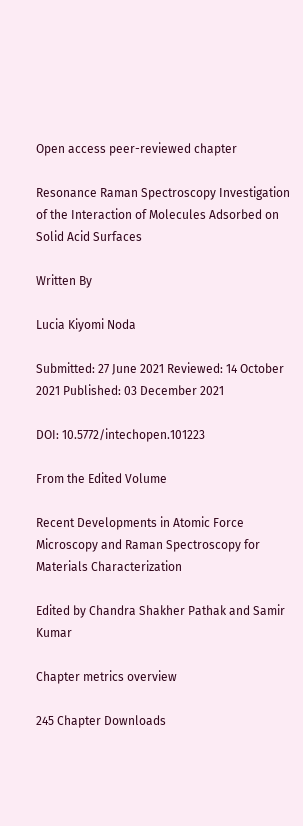Open access peer-reviewed chapter

Resonance Raman Spectroscopy Investigation of the Interaction of Molecules Adsorbed on Solid Acid Surfaces

Written By

Lucia Kiyomi Noda

Submitted: 27 June 2021 Reviewed: 14 October 2021 Published: 03 December 2021

DOI: 10.5772/intechopen.101223

From the Edited Volume

Recent Developments in Atomic Force Microscopy and Raman Spectroscopy for Materials Characterization

Edited by Chandra Shakher Pathak and Samir Kumar

Chapter metrics overview

245 Chapter Downloads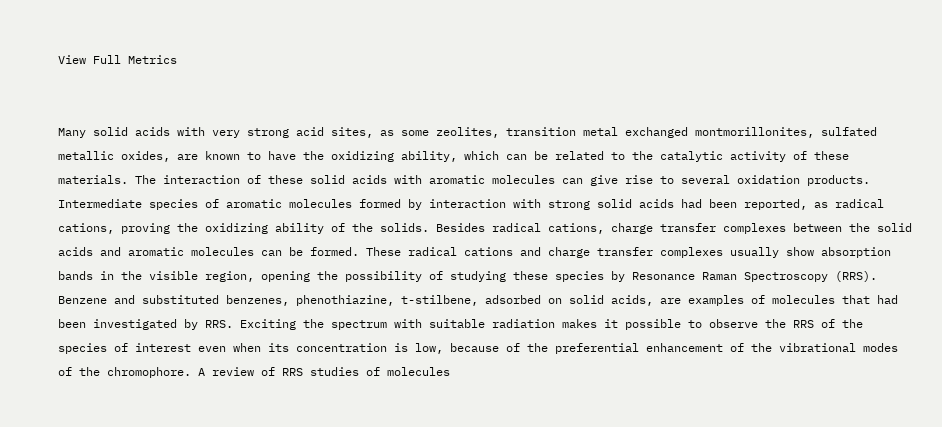View Full Metrics


Many solid acids with very strong acid sites, as some zeolites, transition metal exchanged montmorillonites, sulfated metallic oxides, are known to have the oxidizing ability, which can be related to the catalytic activity of these materials. The interaction of these solid acids with aromatic molecules can give rise to several oxidation products. Intermediate species of aromatic molecules formed by interaction with strong solid acids had been reported, as radical cations, proving the oxidizing ability of the solids. Besides radical cations, charge transfer complexes between the solid acids and aromatic molecules can be formed. These radical cations and charge transfer complexes usually show absorption bands in the visible region, opening the possibility of studying these species by Resonance Raman Spectroscopy (RRS). Benzene and substituted benzenes, phenothiazine, t-stilbene, adsorbed on solid acids, are examples of molecules that had been investigated by RRS. Exciting the spectrum with suitable radiation makes it possible to observe the RRS of the species of interest even when its concentration is low, because of the preferential enhancement of the vibrational modes of the chromophore. A review of RRS studies of molecules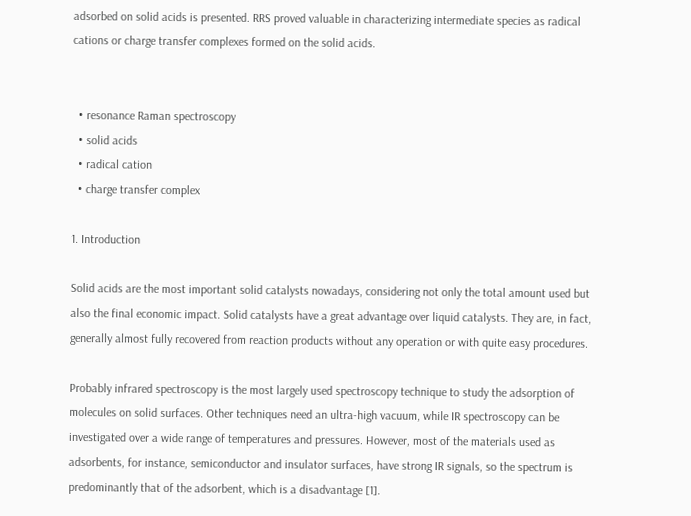adsorbed on solid acids is presented. RRS proved valuable in characterizing intermediate species as radical cations or charge transfer complexes formed on the solid acids.


  • resonance Raman spectroscopy
  • solid acids
  • radical cation
  • charge transfer complex

1. Introduction

Solid acids are the most important solid catalysts nowadays, considering not only the total amount used but also the final economic impact. Solid catalysts have a great advantage over liquid catalysts. They are, in fact, generally almost fully recovered from reaction products without any operation or with quite easy procedures.

Probably infrared spectroscopy is the most largely used spectroscopy technique to study the adsorption of molecules on solid surfaces. Other techniques need an ultra-high vacuum, while IR spectroscopy can be investigated over a wide range of temperatures and pressures. However, most of the materials used as adsorbents, for instance, semiconductor and insulator surfaces, have strong IR signals, so the spectrum is predominantly that of the adsorbent, which is a disadvantage [1].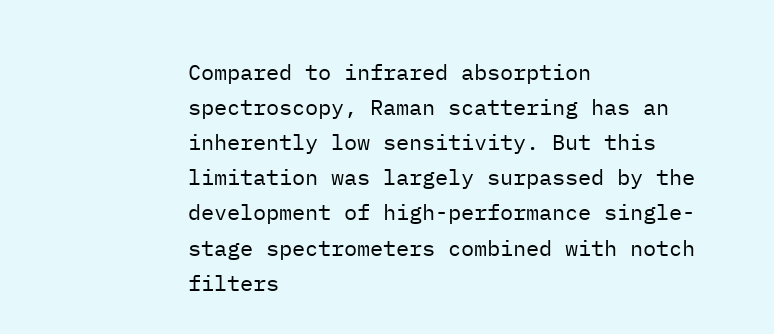Compared to infrared absorption spectroscopy, Raman scattering has an inherently low sensitivity. But this limitation was largely surpassed by the development of high-performance single-stage spectrometers combined with notch filters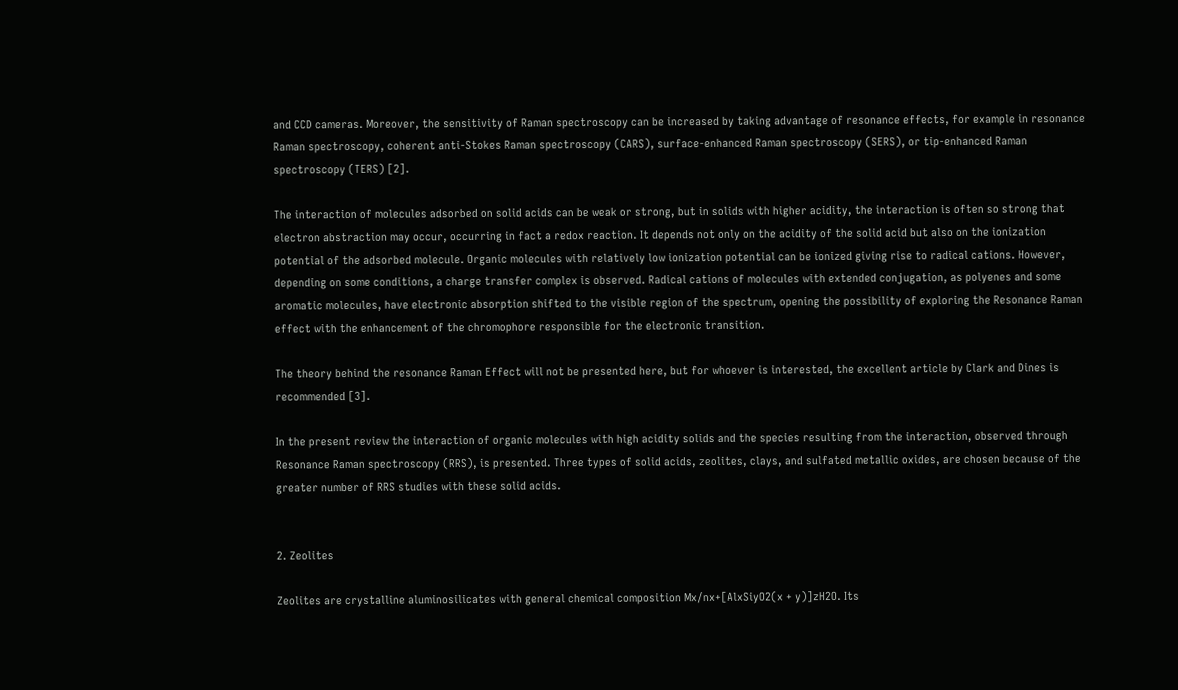and CCD cameras. Moreover, the sensitivity of Raman spectroscopy can be increased by taking advantage of resonance effects, for example in resonance Raman spectroscopy, coherent anti-Stokes Raman spectroscopy (CARS), surface-enhanced Raman spectroscopy (SERS), or tip-enhanced Raman spectroscopy (TERS) [2].

The interaction of molecules adsorbed on solid acids can be weak or strong, but in solids with higher acidity, the interaction is often so strong that electron abstraction may occur, occurring in fact a redox reaction. It depends not only on the acidity of the solid acid but also on the ionization potential of the adsorbed molecule. Organic molecules with relatively low ionization potential can be ionized giving rise to radical cations. However, depending on some conditions, a charge transfer complex is observed. Radical cations of molecules with extended conjugation, as polyenes and some aromatic molecules, have electronic absorption shifted to the visible region of the spectrum, opening the possibility of exploring the Resonance Raman effect with the enhancement of the chromophore responsible for the electronic transition.

The theory behind the resonance Raman Effect will not be presented here, but for whoever is interested, the excellent article by Clark and Dines is recommended [3].

In the present review the interaction of organic molecules with high acidity solids and the species resulting from the interaction, observed through Resonance Raman spectroscopy (RRS), is presented. Three types of solid acids, zeolites, clays, and sulfated metallic oxides, are chosen because of the greater number of RRS studies with these solid acids.


2. Zeolites

Zeolites are crystalline aluminosilicates with general chemical composition Mx/nx+[AlxSiyO2(x + y)]zH2O. Its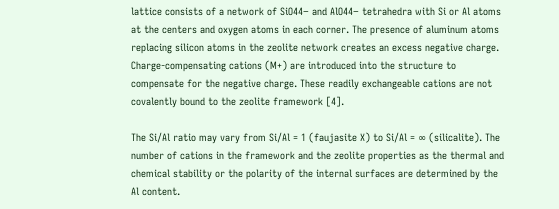lattice consists of a network of SiO44− and AlO44− tetrahedra with Si or Al atoms at the centers and oxygen atoms in each corner. The presence of aluminum atoms replacing silicon atoms in the zeolite network creates an excess negative charge. Charge-compensating cations (M+) are introduced into the structure to compensate for the negative charge. These readily exchangeable cations are not covalently bound to the zeolite framework [4].

The Si/Al ratio may vary from Si/Al = 1 (faujasite X) to Si/Al = ∞ (silicalite). The number of cations in the framework and the zeolite properties as the thermal and chemical stability or the polarity of the internal surfaces are determined by the Al content.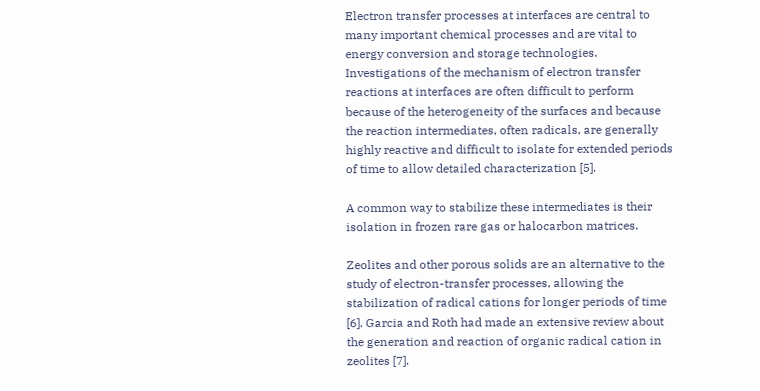Electron transfer processes at interfaces are central to many important chemical processes and are vital to energy conversion and storage technologies. Investigations of the mechanism of electron transfer reactions at interfaces are often difficult to perform because of the heterogeneity of the surfaces and because the reaction intermediates, often radicals, are generally highly reactive and difficult to isolate for extended periods of time to allow detailed characterization [5].

A common way to stabilize these intermediates is their isolation in frozen rare gas or halocarbon matrices.

Zeolites and other porous solids are an alternative to the study of electron-transfer processes, allowing the stabilization of radical cations for longer periods of time [6]. Garcia and Roth had made an extensive review about the generation and reaction of organic radical cation in zeolites [7].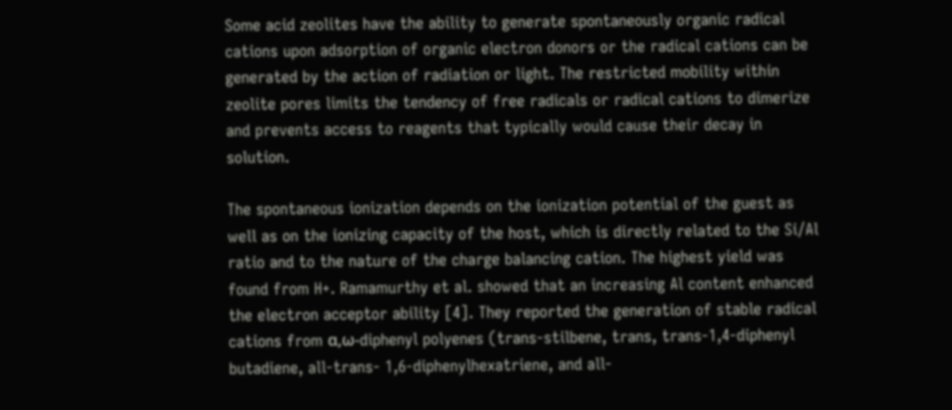Some acid zeolites have the ability to generate spontaneously organic radical cations upon adsorption of organic electron donors or the radical cations can be generated by the action of radiation or light. The restricted mobility within zeolite pores limits the tendency of free radicals or radical cations to dimerize and prevents access to reagents that typically would cause their decay in solution.

The spontaneous ionization depends on the ionization potential of the guest as well as on the ionizing capacity of the host, which is directly related to the Si/Al ratio and to the nature of the charge balancing cation. The highest yield was found from H+. Ramamurthy et al. showed that an increasing Al content enhanced the electron acceptor ability [4]. They reported the generation of stable radical cations from α,ω-diphenyl polyenes (trans-stilbene, trans, trans-1,4-diphenyl butadiene, all-trans- 1,6-diphenylhexatriene, and all-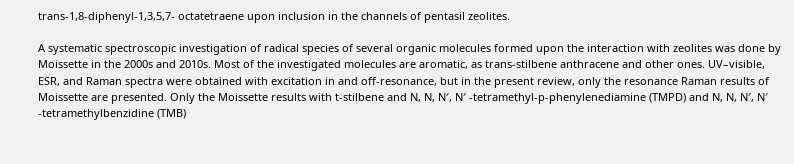trans-1,8-diphenyl-1,3,5,7- octatetraene upon inclusion in the channels of pentasil zeolites.

A systematic spectroscopic investigation of radical species of several organic molecules formed upon the interaction with zeolites was done by Moissette in the 2000s and 2010s. Most of the investigated molecules are aromatic, as trans-stilbene anthracene and other ones. UV–visible, ESR, and Raman spectra were obtained with excitation in and off-resonance, but in the present review, only the resonance Raman results of Moissette are presented. Only the Moissette results with t-stilbene and N, N, N′, N′ -tetramethyl-p-phenylenediamine (TMPD) and N, N, N′, N′ -tetramethylbenzidine (TMB)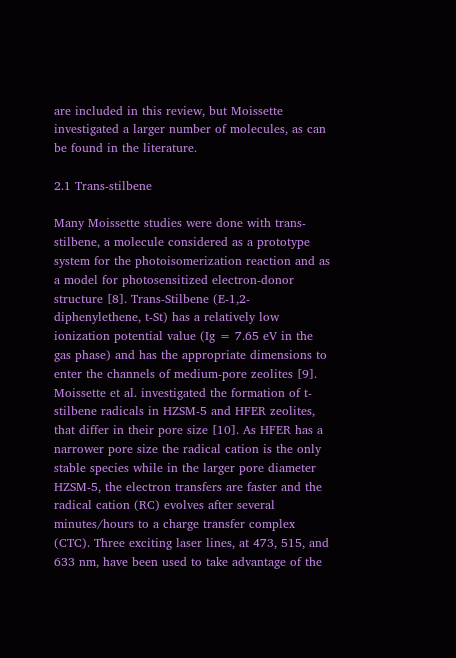are included in this review, but Moissette investigated a larger number of molecules, as can be found in the literature.

2.1 Trans-stilbene

Many Moissette studies were done with trans-stilbene, a molecule considered as a prototype system for the photoisomerization reaction and as a model for photosensitized electron-donor structure [8]. Trans-Stilbene (E-1,2-diphenylethene, t-St) has a relatively low ionization potential value (Ig = 7.65 eV in the gas phase) and has the appropriate dimensions to enter the channels of medium-pore zeolites [9]. Moissette et al. investigated the formation of t-stilbene radicals in HZSM-5 and HFER zeolites, that differ in their pore size [10]. As HFER has a narrower pore size the radical cation is the only stable species while in the larger pore diameter HZSM-5, the electron transfers are faster and the radical cation (RC) evolves after several minutes/hours to a charge transfer complex (CTC). Three exciting laser lines, at 473, 515, and 633 nm, have been used to take advantage of the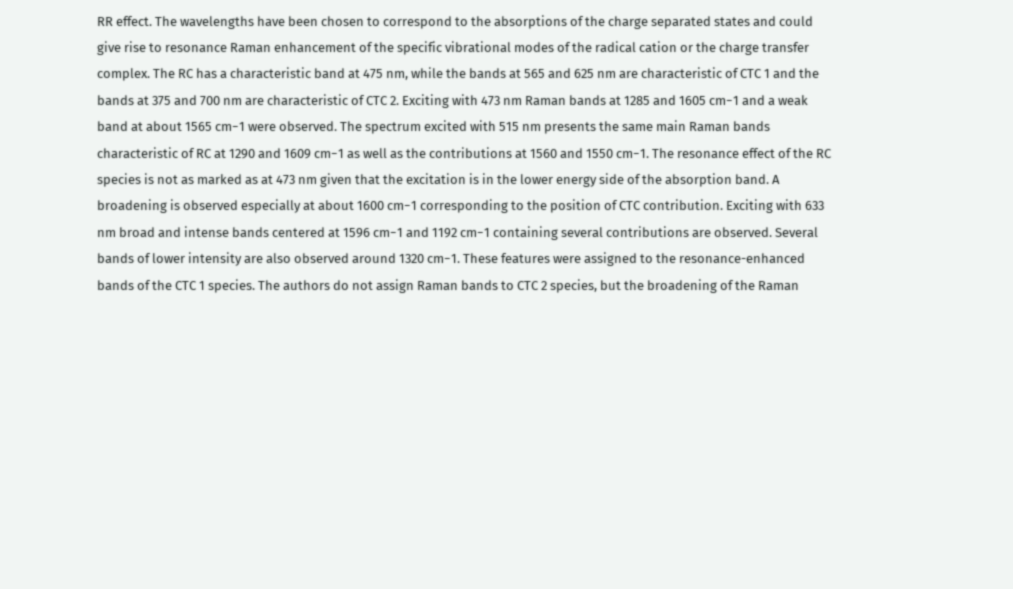RR effect. The wavelengths have been chosen to correspond to the absorptions of the charge separated states and could give rise to resonance Raman enhancement of the specific vibrational modes of the radical cation or the charge transfer complex. The RC has a characteristic band at 475 nm, while the bands at 565 and 625 nm are characteristic of CTC 1 and the bands at 375 and 700 nm are characteristic of CTC 2. Exciting with 473 nm Raman bands at 1285 and 1605 cm−1 and a weak band at about 1565 cm−1 were observed. The spectrum excited with 515 nm presents the same main Raman bands characteristic of RC at 1290 and 1609 cm−1 as well as the contributions at 1560 and 1550 cm−1. The resonance effect of the RC species is not as marked as at 473 nm given that the excitation is in the lower energy side of the absorption band. A broadening is observed especially at about 1600 cm−1 corresponding to the position of CTC contribution. Exciting with 633 nm broad and intense bands centered at 1596 cm−1 and 1192 cm−1 containing several contributions are observed. Several bands of lower intensity are also observed around 1320 cm−1. These features were assigned to the resonance-enhanced bands of the CTC 1 species. The authors do not assign Raman bands to CTC 2 species, but the broadening of the Raman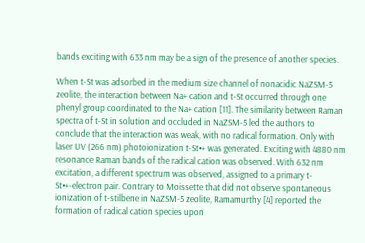bands exciting with 633 nm may be a sign of the presence of another species.

When t-St was adsorbed in the medium size channel of nonacidic NaZSM-5 zeolite, the interaction between Na+ cation and t-St occurred through one phenyl group coordinated to the Na+ cation [11]. The similarity between Raman spectra of t-St in solution and occluded in NaZSM-5 led the authors to conclude that the interaction was weak, with no radical formation. Only with laser UV (266 nm) photoionization t-St•+ was generated. Exciting with 4880 nm resonance Raman bands of the radical cation was observed. With 632 nm excitation, a different spectrum was observed, assigned to a primary t-St•+-electron pair. Contrary to Moissette that did not observe spontaneous ionization of t-stilbene in NaZSM-5 zeolite, Ramamurthy [4] reported the formation of radical cation species upon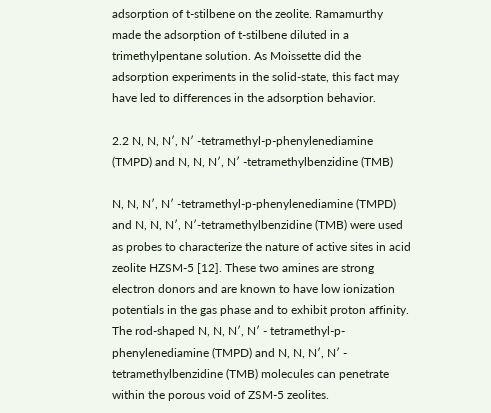adsorption of t-stilbene on the zeolite. Ramamurthy made the adsorption of t-stilbene diluted in a trimethylpentane solution. As Moissette did the adsorption experiments in the solid-state, this fact may have led to differences in the adsorption behavior.

2.2 N, N, N′, N′ -tetramethyl-p-phenylenediamine (TMPD) and N, N, N′, N′ -tetramethylbenzidine (TMB)

N, N, N′, N′ -tetramethyl-p-phenylenediamine (TMPD) and N, N, N′, N′-tetramethylbenzidine (TMB) were used as probes to characterize the nature of active sites in acid zeolite HZSM-5 [12]. These two amines are strong electron donors and are known to have low ionization potentials in the gas phase and to exhibit proton affinity. The rod-shaped N, N, N′, N′ - tetramethyl-p-phenylenediamine (TMPD) and N, N, N′, N′ - tetramethylbenzidine (TMB) molecules can penetrate within the porous void of ZSM-5 zeolites.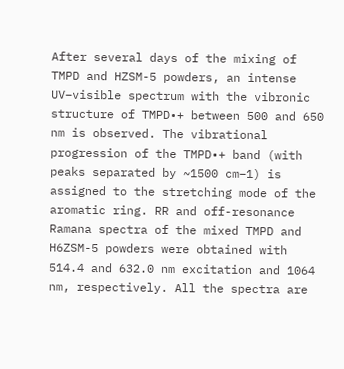After several days of the mixing of TMPD and HZSM-5 powders, an intense UV–visible spectrum with the vibronic structure of TMPD•+ between 500 and 650 nm is observed. The vibrational progression of the TMPD•+ band (with peaks separated by ~1500 cm−1) is assigned to the stretching mode of the aromatic ring. RR and off-resonance Ramana spectra of the mixed TMPD and H6ZSM-5 powders were obtained with 514.4 and 632.0 nm excitation and 1064 nm, respectively. All the spectra are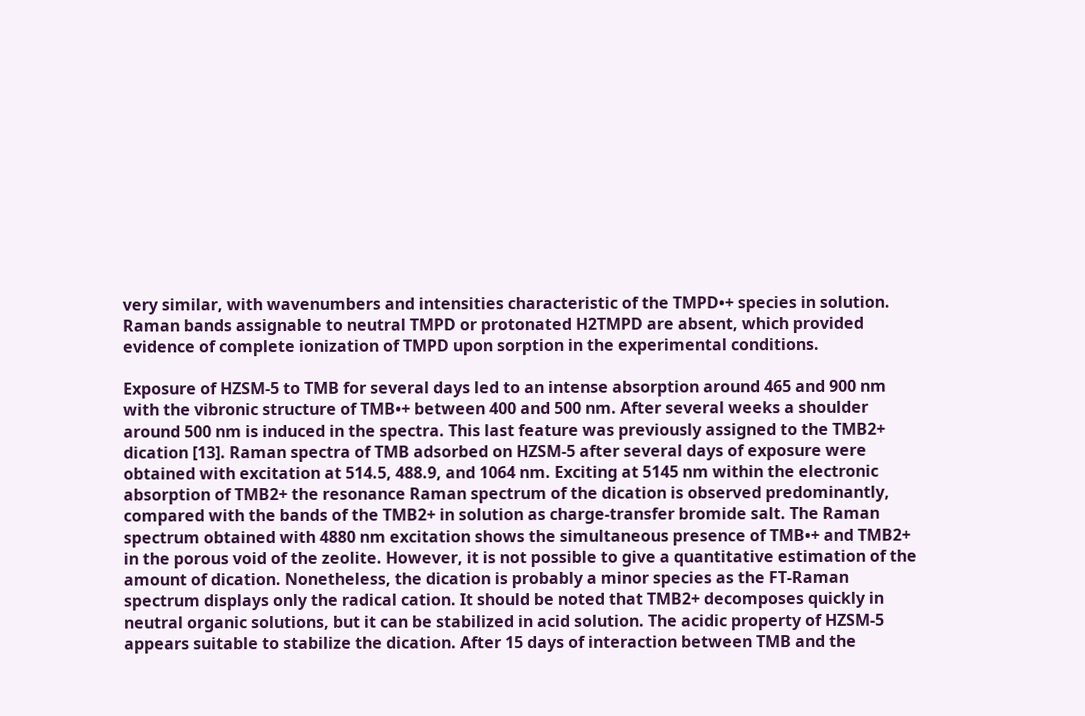very similar, with wavenumbers and intensities characteristic of the TMPD•+ species in solution. Raman bands assignable to neutral TMPD or protonated H2TMPD are absent, which provided evidence of complete ionization of TMPD upon sorption in the experimental conditions.

Exposure of HZSM-5 to TMB for several days led to an intense absorption around 465 and 900 nm with the vibronic structure of TMB•+ between 400 and 500 nm. After several weeks a shoulder around 500 nm is induced in the spectra. This last feature was previously assigned to the TMB2+ dication [13]. Raman spectra of TMB adsorbed on HZSM-5 after several days of exposure were obtained with excitation at 514.5, 488.9, and 1064 nm. Exciting at 5145 nm within the electronic absorption of TMB2+ the resonance Raman spectrum of the dication is observed predominantly, compared with the bands of the TMB2+ in solution as charge-transfer bromide salt. The Raman spectrum obtained with 4880 nm excitation shows the simultaneous presence of TMB•+ and TMB2+ in the porous void of the zeolite. However, it is not possible to give a quantitative estimation of the amount of dication. Nonetheless, the dication is probably a minor species as the FT-Raman spectrum displays only the radical cation. It should be noted that TMB2+ decomposes quickly in neutral organic solutions, but it can be stabilized in acid solution. The acidic property of HZSM-5 appears suitable to stabilize the dication. After 15 days of interaction between TMB and the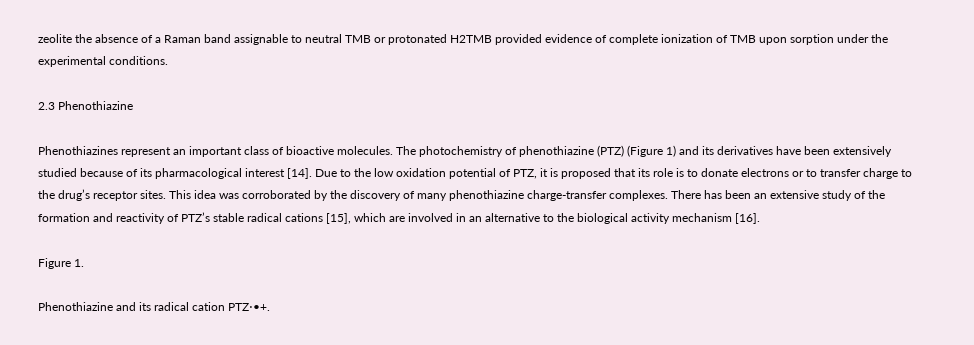zeolite the absence of a Raman band assignable to neutral TMB or protonated H2TMB provided evidence of complete ionization of TMB upon sorption under the experimental conditions.

2.3 Phenothiazine

Phenothiazines represent an important class of bioactive molecules. The photochemistry of phenothiazine (PTZ) (Figure 1) and its derivatives have been extensively studied because of its pharmacological interest [14]. Due to the low oxidation potential of PTZ, it is proposed that its role is to donate electrons or to transfer charge to the drug’s receptor sites. This idea was corroborated by the discovery of many phenothiazine charge-transfer complexes. There has been an extensive study of the formation and reactivity of PTZ’s stable radical cations [15], which are involved in an alternative to the biological activity mechanism [16].

Figure 1.

Phenothiazine and its radical cation PTZ⋅•+.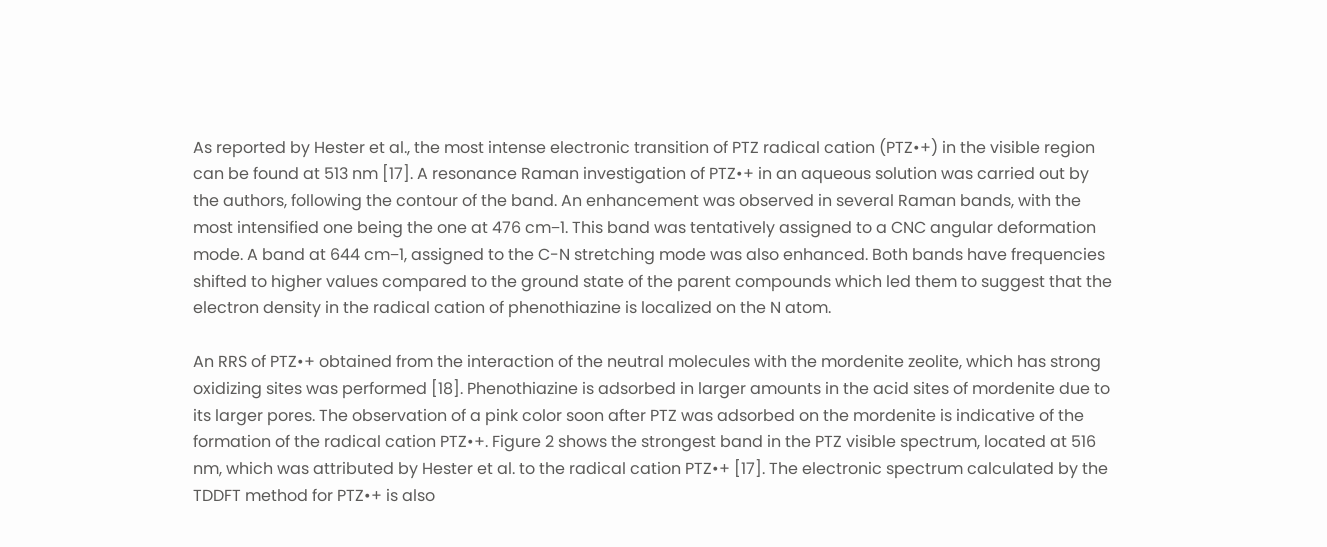As reported by Hester et al., the most intense electronic transition of PTZ radical cation (PTZ•+) in the visible region can be found at 513 nm [17]. A resonance Raman investigation of PTZ•+ in an aqueous solution was carried out by the authors, following the contour of the band. An enhancement was observed in several Raman bands, with the most intensified one being the one at 476 cm−1. This band was tentatively assigned to a CNC angular deformation mode. A band at 644 cm−1, assigned to the C-N stretching mode was also enhanced. Both bands have frequencies shifted to higher values compared to the ground state of the parent compounds which led them to suggest that the electron density in the radical cation of phenothiazine is localized on the N atom.

An RRS of PTZ•+ obtained from the interaction of the neutral molecules with the mordenite zeolite, which has strong oxidizing sites was performed [18]. Phenothiazine is adsorbed in larger amounts in the acid sites of mordenite due to its larger pores. The observation of a pink color soon after PTZ was adsorbed on the mordenite is indicative of the formation of the radical cation PTZ•+. Figure 2 shows the strongest band in the PTZ visible spectrum, located at 516 nm, which was attributed by Hester et al. to the radical cation PTZ•+ [17]. The electronic spectrum calculated by the TDDFT method for PTZ•+ is also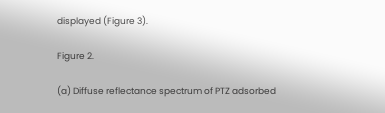displayed (Figure 3).

Figure 2.

(a) Diffuse reflectance spectrum of PTZ adsorbed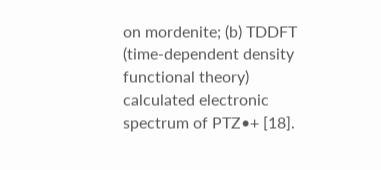on mordenite; (b) TDDFT (time-dependent density functional theory) calculated electronic spectrum of PTZ•+ [18].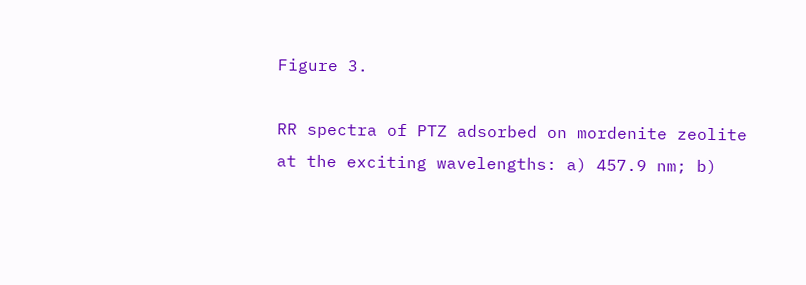Figure 3.

RR spectra of PTZ adsorbed on mordenite zeolite at the exciting wavelengths: a) 457.9 nm; b)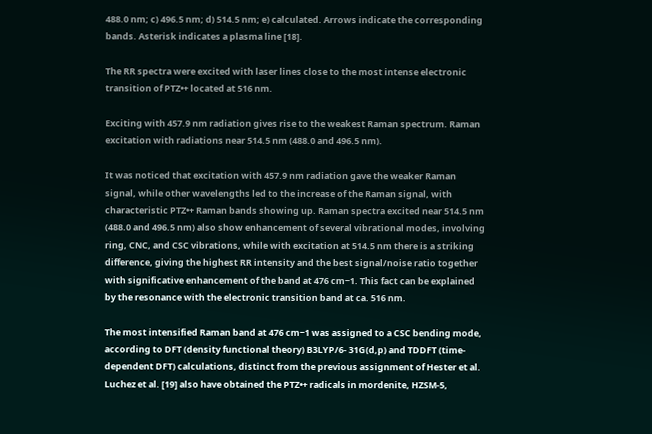488.0 nm; c) 496.5 nm; d) 514.5 nm; e) calculated. Arrows indicate the corresponding bands. Asterisk indicates a plasma line [18].

The RR spectra were excited with laser lines close to the most intense electronic transition of PTZ•+ located at 516 nm.

Exciting with 457.9 nm radiation gives rise to the weakest Raman spectrum. Raman excitation with radiations near 514.5 nm (488.0 and 496.5 nm).

It was noticed that excitation with 457.9 nm radiation gave the weaker Raman signal, while other wavelengths led to the increase of the Raman signal, with characteristic PTZ•+ Raman bands showing up. Raman spectra excited near 514.5 nm (488.0 and 496.5 nm) also show enhancement of several vibrational modes, involving ring, CNC, and CSC vibrations, while with excitation at 514.5 nm there is a striking difference, giving the highest RR intensity and the best signal/noise ratio together with significative enhancement of the band at 476 cm−1. This fact can be explained by the resonance with the electronic transition band at ca. 516 nm.

The most intensified Raman band at 476 cm−1 was assigned to a CSC bending mode, according to DFT (density functional theory) B3LYP/6- 31G(d,p) and TDDFT (time-dependent DFT) calculations, distinct from the previous assignment of Hester et al. Luchez et al. [19] also have obtained the PTZ•+ radicals in mordenite, HZSM-5,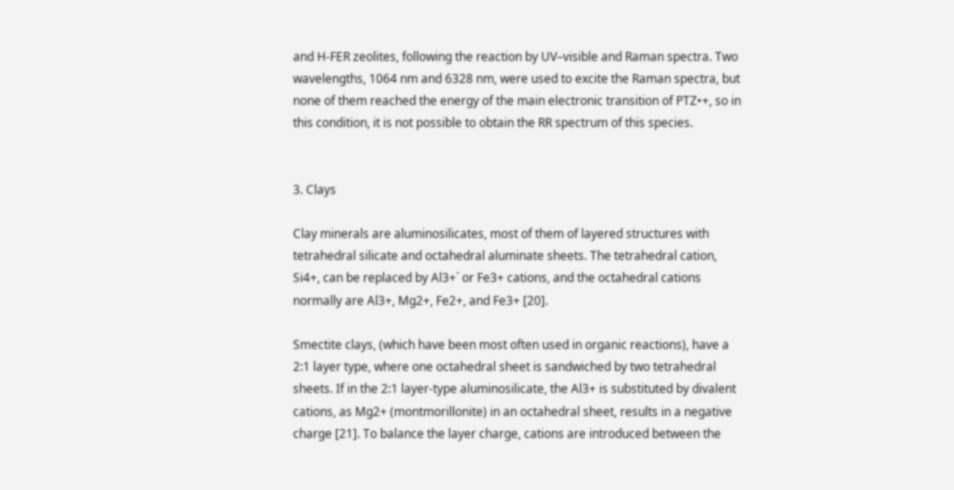and H-FER zeolites, following the reaction by UV–visible and Raman spectra. Two wavelengths, 1064 nm and 6328 nm, were used to excite the Raman spectra, but none of them reached the energy of the main electronic transition of PTZ•+, so in this condition, it is not possible to obtain the RR spectrum of this species.


3. Clays

Clay minerals are aluminosilicates, most of them of layered structures with tetrahedral silicate and octahedral aluminate sheets. The tetrahedral cation, Si4+, can be replaced by Al3+` or Fe3+ cations, and the octahedral cations normally are Al3+, Mg2+, Fe2+, and Fe3+ [20].

Smectite clays, (which have been most often used in organic reactions), have a 2:1 layer type, where one octahedral sheet is sandwiched by two tetrahedral sheets. If in the 2:1 layer-type aluminosilicate, the Al3+ is substituted by divalent cations, as Mg2+ (montmorillonite) in an octahedral sheet, results in a negative charge [21]. To balance the layer charge, cations are introduced between the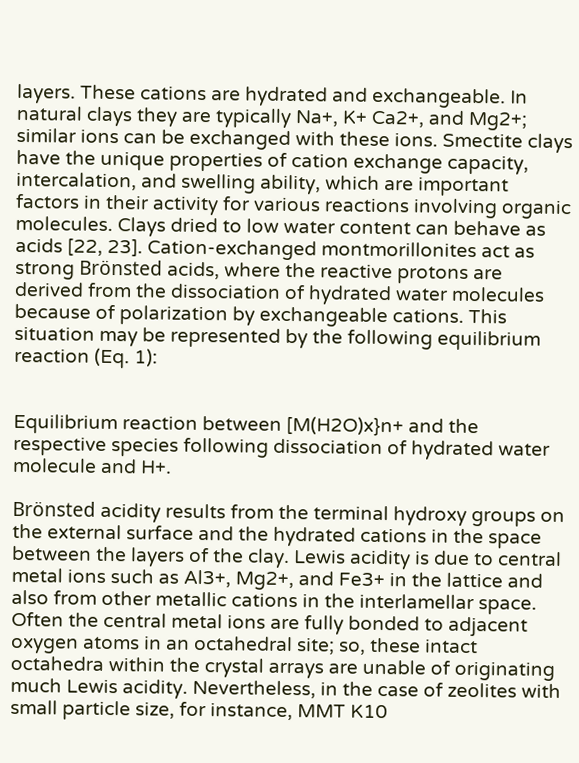layers. These cations are hydrated and exchangeable. In natural clays they are typically Na+, K+ Ca2+, and Mg2+; similar ions can be exchanged with these ions. Smectite clays have the unique properties of cation exchange capacity, intercalation, and swelling ability, which are important factors in their activity for various reactions involving organic molecules. Clays dried to low water content can behave as acids [22, 23]. Cation-exchanged montmorillonites act as strong Brönsted acids, where the reactive protons are derived from the dissociation of hydrated water molecules because of polarization by exchangeable cations. This situation may be represented by the following equilibrium reaction (Eq. 1):


Equilibrium reaction between [M(H2O)x}n+ and the respective species following dissociation of hydrated water molecule and H+.

Brönsted acidity results from the terminal hydroxy groups on the external surface and the hydrated cations in the space between the layers of the clay. Lewis acidity is due to central metal ions such as Al3+, Mg2+, and Fe3+ in the lattice and also from other metallic cations in the interlamellar space. Often the central metal ions are fully bonded to adjacent oxygen atoms in an octahedral site; so, these intact octahedra within the crystal arrays are unable of originating much Lewis acidity. Nevertheless, in the case of zeolites with small particle size, for instance, MMT K10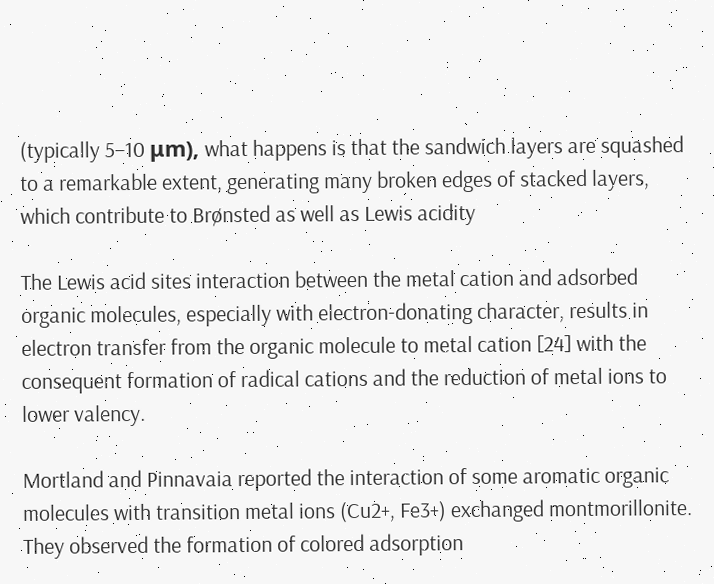(typically 5–10 μm), what happens is that the sandwich layers are squashed to a remarkable extent, generating many broken edges of stacked layers, which contribute to Brønsted as well as Lewis acidity

The Lewis acid sites interaction between the metal cation and adsorbed organic molecules, especially with electron-donating character, results in electron transfer from the organic molecule to metal cation [24] with the consequent formation of radical cations and the reduction of metal ions to lower valency.

Mortland and Pinnavaia reported the interaction of some aromatic organic molecules with transition metal ions (Cu2+, Fe3+) exchanged montmorillonite. They observed the formation of colored adsorption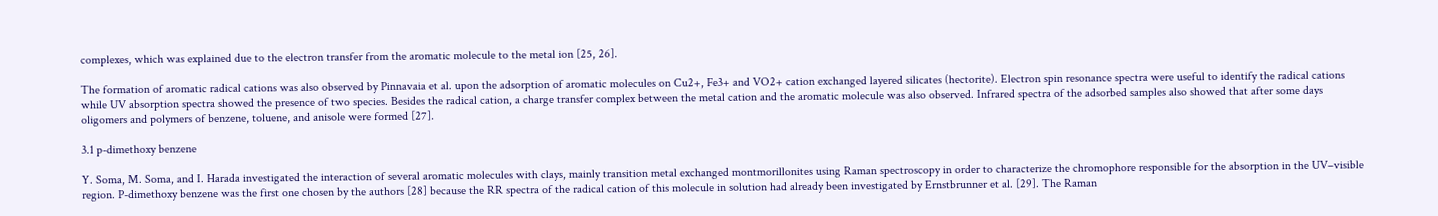complexes, which was explained due to the electron transfer from the aromatic molecule to the metal ion [25, 26].

The formation of aromatic radical cations was also observed by Pinnavaia et al. upon the adsorption of aromatic molecules on Cu2+, Fe3+ and VO2+ cation exchanged layered silicates (hectorite). Electron spin resonance spectra were useful to identify the radical cations while UV absorption spectra showed the presence of two species. Besides the radical cation, a charge transfer complex between the metal cation and the aromatic molecule was also observed. Infrared spectra of the adsorbed samples also showed that after some days oligomers and polymers of benzene, toluene, and anisole were formed [27].

3.1 p-dimethoxy benzene

Y. Soma, M. Soma, and I. Harada investigated the interaction of several aromatic molecules with clays, mainly transition metal exchanged montmorillonites using Raman spectroscopy in order to characterize the chromophore responsible for the absorption in the UV–visible region. P-dimethoxy benzene was the first one chosen by the authors [28] because the RR spectra of the radical cation of this molecule in solution had already been investigated by Ernstbrunner et al. [29]. The Raman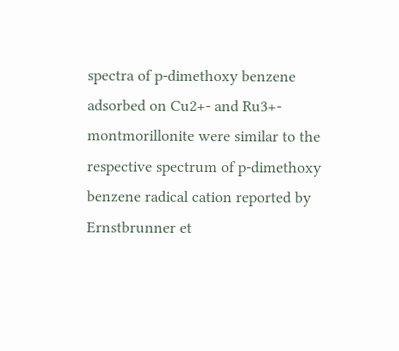spectra of p-dimethoxy benzene adsorbed on Cu2+- and Ru3+- montmorillonite were similar to the respective spectrum of p-dimethoxy benzene radical cation reported by Ernstbrunner et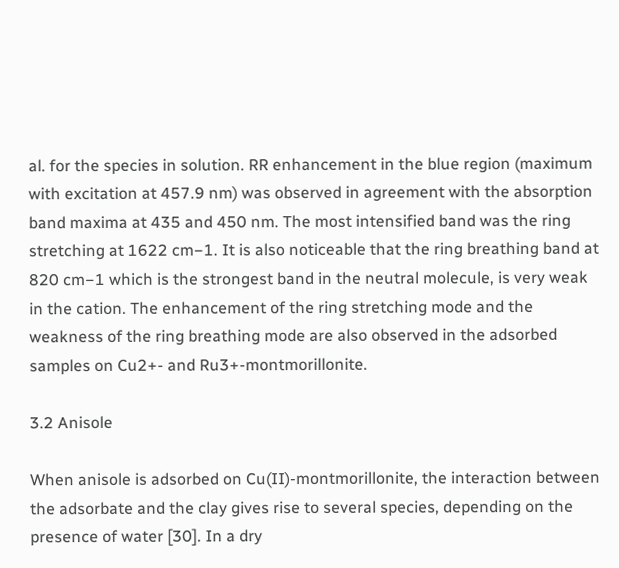al. for the species in solution. RR enhancement in the blue region (maximum with excitation at 457.9 nm) was observed in agreement with the absorption band maxima at 435 and 450 nm. The most intensified band was the ring stretching at 1622 cm−1. It is also noticeable that the ring breathing band at 820 cm−1 which is the strongest band in the neutral molecule, is very weak in the cation. The enhancement of the ring stretching mode and the weakness of the ring breathing mode are also observed in the adsorbed samples on Cu2+- and Ru3+-montmorillonite.

3.2 Anisole

When anisole is adsorbed on Cu(II)-montmorillonite, the interaction between the adsorbate and the clay gives rise to several species, depending on the presence of water [30]. In a dry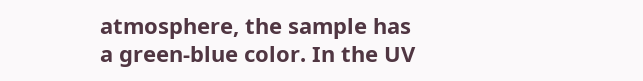atmosphere, the sample has a green-blue color. In the UV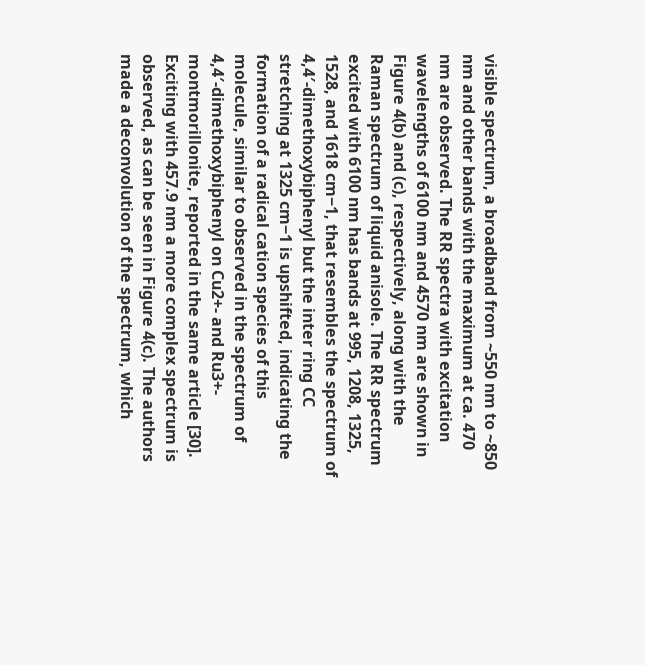visible spectrum, a broadband from ~550 nm to ~850 nm and other bands with the maximum at ca. 470 nm are observed. The RR spectra with excitation wavelengths of 6100 nm and 4570 nm are shown in Figure 4(b) and (c), respectively, along with the Raman spectrum of liquid anisole. The RR spectrum excited with 6100 nm has bands at 995, 1208, 1325, 1528, and 1618 cm−1, that resembles the spectrum of 4,4′-dimethoxybiphenyl but the inter ring CC stretching at 1325 cm−1 is upshifted, indicating the formation of a radical cation species of this molecule, similar to observed in the spectrum of 4,4′-dimethoxybiphenyl on Cu2+- and Ru3+- montmorillonite, reported in the same article [30]. Exciting with 457.9 nm a more complex spectrum is observed, as can be seen in Figure 4(c). The authors made a deconvolution of the spectrum, which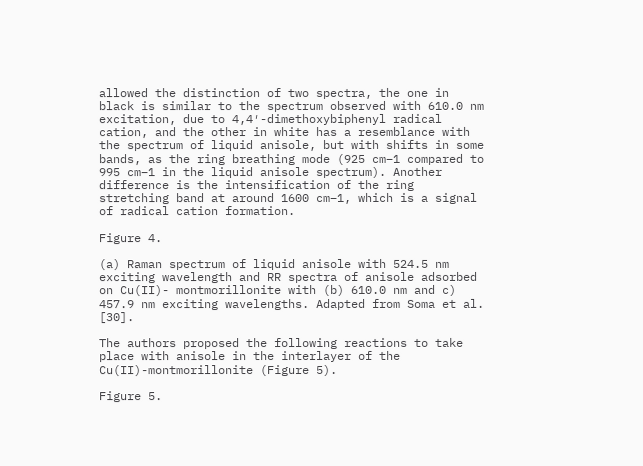allowed the distinction of two spectra, the one in black is similar to the spectrum observed with 610.0 nm excitation, due to 4,4′-dimethoxybiphenyl radical cation, and the other in white has a resemblance with the spectrum of liquid anisole, but with shifts in some bands, as the ring breathing mode (925 cm−1 compared to 995 cm−1 in the liquid anisole spectrum). Another difference is the intensification of the ring stretching band at around 1600 cm−1, which is a signal of radical cation formation.

Figure 4.

(a) Raman spectrum of liquid anisole with 524.5 nm exciting wavelength and RR spectra of anisole adsorbed on Cu(II)- montmorillonite with (b) 610.0 nm and c) 457.9 nm exciting wavelengths. Adapted from Soma et al. [30].

The authors proposed the following reactions to take place with anisole in the interlayer of the Cu(II)-montmorillonite (Figure 5).

Figure 5.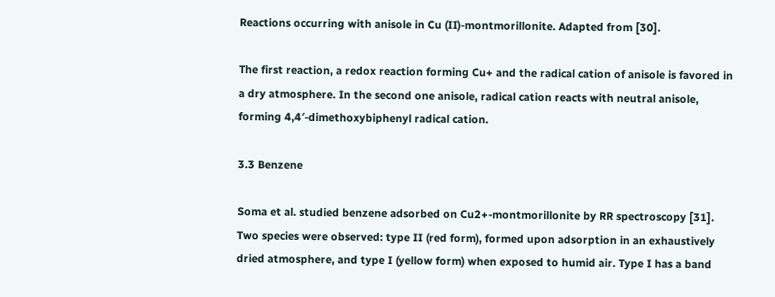Reactions occurring with anisole in Cu (II)-montmorillonite. Adapted from [30].

The first reaction, a redox reaction forming Cu+ and the radical cation of anisole is favored in a dry atmosphere. In the second one anisole, radical cation reacts with neutral anisole, forming 4,4′-dimethoxybiphenyl radical cation.

3.3 Benzene

Soma et al. studied benzene adsorbed on Cu2+-montmorillonite by RR spectroscopy [31]. Two species were observed: type II (red form), formed upon adsorption in an exhaustively dried atmosphere, and type I (yellow form) when exposed to humid air. Type I has a band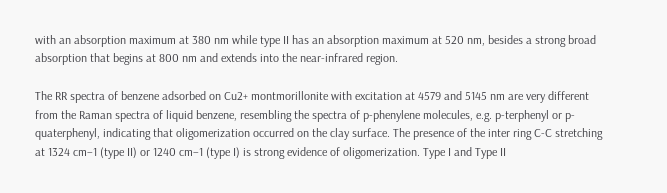with an absorption maximum at 380 nm while type II has an absorption maximum at 520 nm, besides a strong broad absorption that begins at 800 nm and extends into the near-infrared region.

The RR spectra of benzene adsorbed on Cu2+ montmorillonite with excitation at 4579 and 5145 nm are very different from the Raman spectra of liquid benzene, resembling the spectra of p-phenylene molecules, e.g. p-terphenyl or p-quaterphenyl, indicating that oligomerization occurred on the clay surface. The presence of the inter ring C-C stretching at 1324 cm−1 (type II) or 1240 cm−1 (type I) is strong evidence of oligomerization. Type I and Type II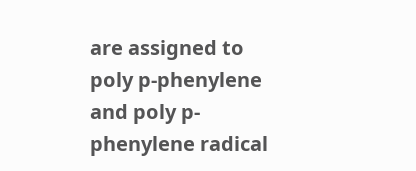are assigned to poly p-phenylene and poly p-phenylene radical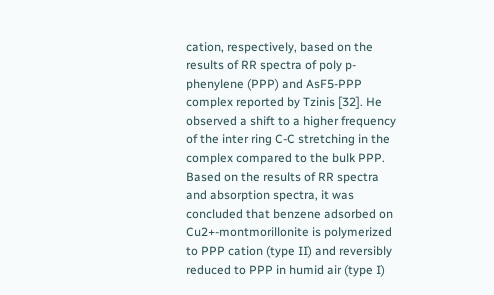cation, respectively, based on the results of RR spectra of poly p-phenylene (PPP) and AsF5-PPP complex reported by Tzinis [32]. He observed a shift to a higher frequency of the inter ring C-C stretching in the complex compared to the bulk PPP. Based on the results of RR spectra and absorption spectra, it was concluded that benzene adsorbed on Cu2+-montmorillonite is polymerized to PPP cation (type II) and reversibly reduced to PPP in humid air (type I)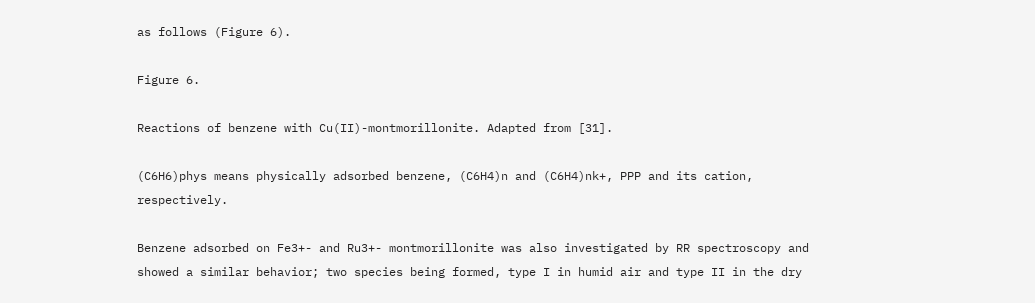as follows (Figure 6).

Figure 6.

Reactions of benzene with Cu(II)-montmorillonite. Adapted from [31].

(C6H6)phys means physically adsorbed benzene, (C6H4)n and (C6H4)nk+, PPP and its cation, respectively.

Benzene adsorbed on Fe3+- and Ru3+- montmorillonite was also investigated by RR spectroscopy and showed a similar behavior; two species being formed, type I in humid air and type II in the dry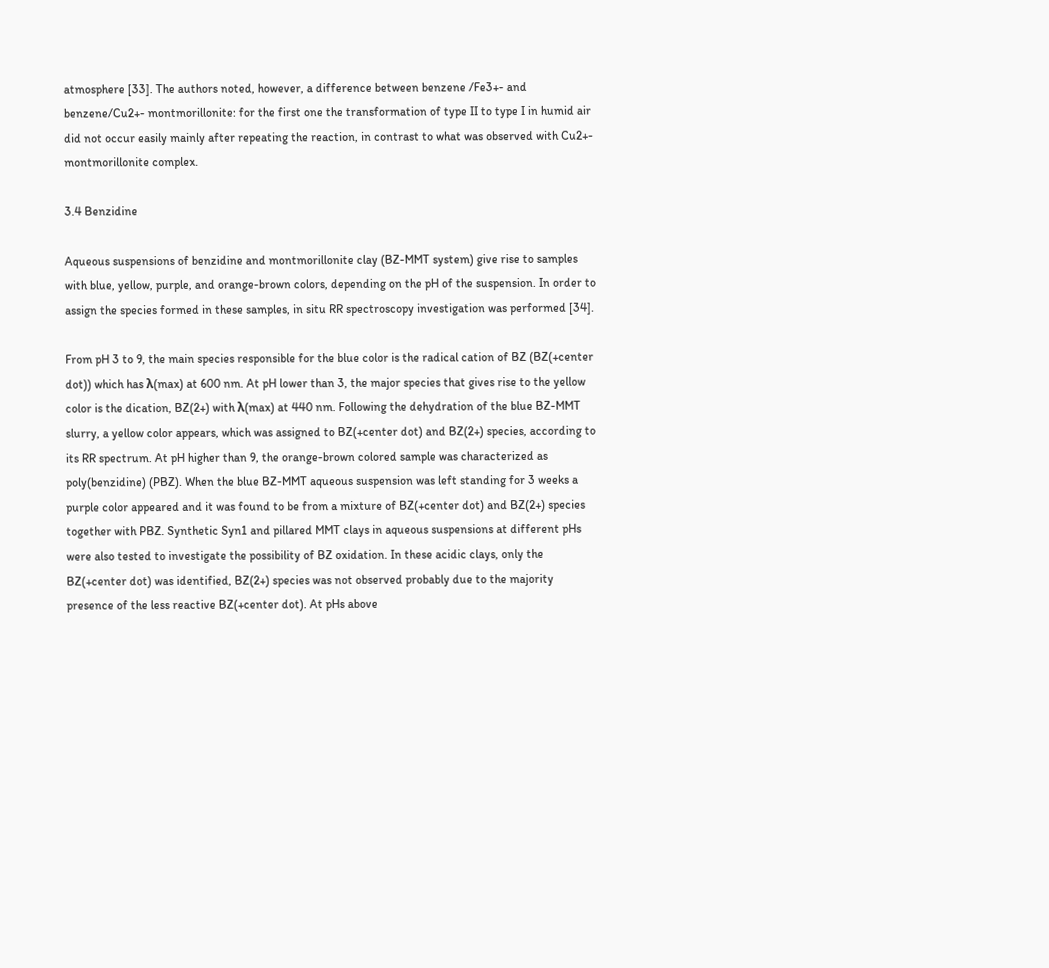atmosphere [33]. The authors noted, however, a difference between benzene /Fe3+- and benzene/Cu2+- montmorillonite: for the first one the transformation of type II to type I in humid air did not occur easily mainly after repeating the reaction, in contrast to what was observed with Cu2+- montmorillonite complex.

3.4 Benzidine

Aqueous suspensions of benzidine and montmorillonite clay (BZ-MMT system) give rise to samples with blue, yellow, purple, and orange-brown colors, depending on the pH of the suspension. In order to assign the species formed in these samples, in situ RR spectroscopy investigation was performed [34].

From pH 3 to 9, the main species responsible for the blue color is the radical cation of BZ (BZ(+center dot)) which has λ(max) at 600 nm. At pH lower than 3, the major species that gives rise to the yellow color is the dication, BZ(2+) with λ(max) at 440 nm. Following the dehydration of the blue BZ-MMT slurry, a yellow color appears, which was assigned to BZ(+center dot) and BZ(2+) species, according to its RR spectrum. At pH higher than 9, the orange-brown colored sample was characterized as poly(benzidine) (PBZ). When the blue BZ-MMT aqueous suspension was left standing for 3 weeks a purple color appeared and it was found to be from a mixture of BZ(+center dot) and BZ(2+) species together with PBZ. Synthetic Syn1 and pillared MMT clays in aqueous suspensions at different pHs were also tested to investigate the possibility of BZ oxidation. In these acidic clays, only the BZ(+center dot) was identified, BZ(2+) species was not observed probably due to the majority presence of the less reactive BZ(+center dot). At pHs above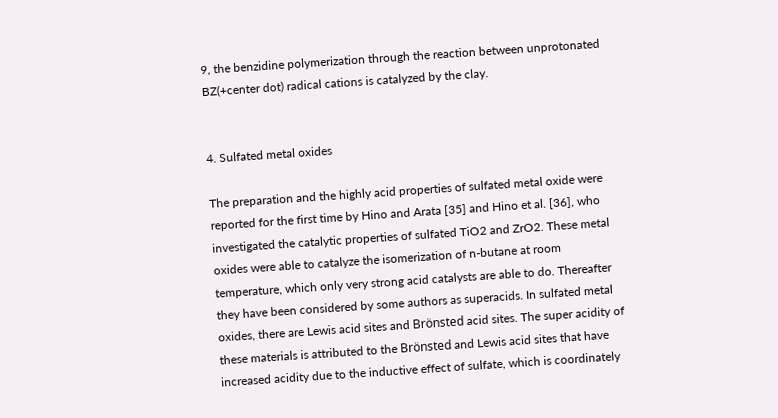9, the benzidine polymerization through the reaction between unprotonated BZ(+center dot) radical cations is catalyzed by the clay.


4. Sulfated metal oxides

The preparation and the highly acid properties of sulfated metal oxide were reported for the first time by Hino and Arata [35] and Hino et al. [36], who investigated the catalytic properties of sulfated TiO2 and ZrO2. These metal oxides were able to catalyze the isomerization of n-butane at room temperature, which only very strong acid catalysts are able to do. Thereafter they have been considered by some authors as superacids. In sulfated metal oxides, there are Lewis acid sites and Brönsted acid sites. The super acidity of these materials is attributed to the Brönsted and Lewis acid sites that have increased acidity due to the inductive effect of sulfate, which is coordinately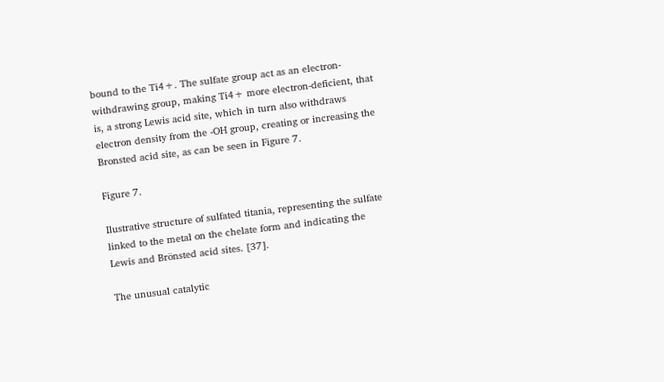bound to the Ti4+. The sulfate group act as an electron-withdrawing group, making Ti4+ more electron-deficient, that is, a strong Lewis acid site, which in turn also withdraws electron density from the -OH group, creating or increasing the Bronsted acid site, as can be seen in Figure 7.

Figure 7.

Ilustrative structure of sulfated titania, representing the sulfate linked to the metal on the chelate form and indicating the Lewis and Brönsted acid sites. [37].

The unusual catalytic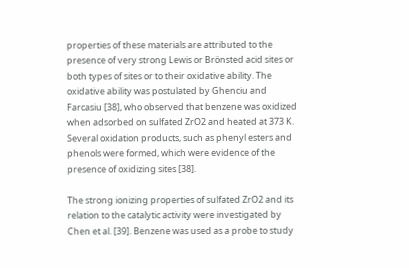properties of these materials are attributed to the presence of very strong Lewis or Brönsted acid sites or both types of sites or to their oxidative ability. The oxidative ability was postulated by Ghenciu and Farcasiu [38], who observed that benzene was oxidized when adsorbed on sulfated ZrO2 and heated at 373 K. Several oxidation products, such as phenyl esters and phenols were formed, which were evidence of the presence of oxidizing sites [38].

The strong ionizing properties of sulfated ZrO2 and its relation to the catalytic activity were investigated by Chen et al. [39]. Benzene was used as a probe to study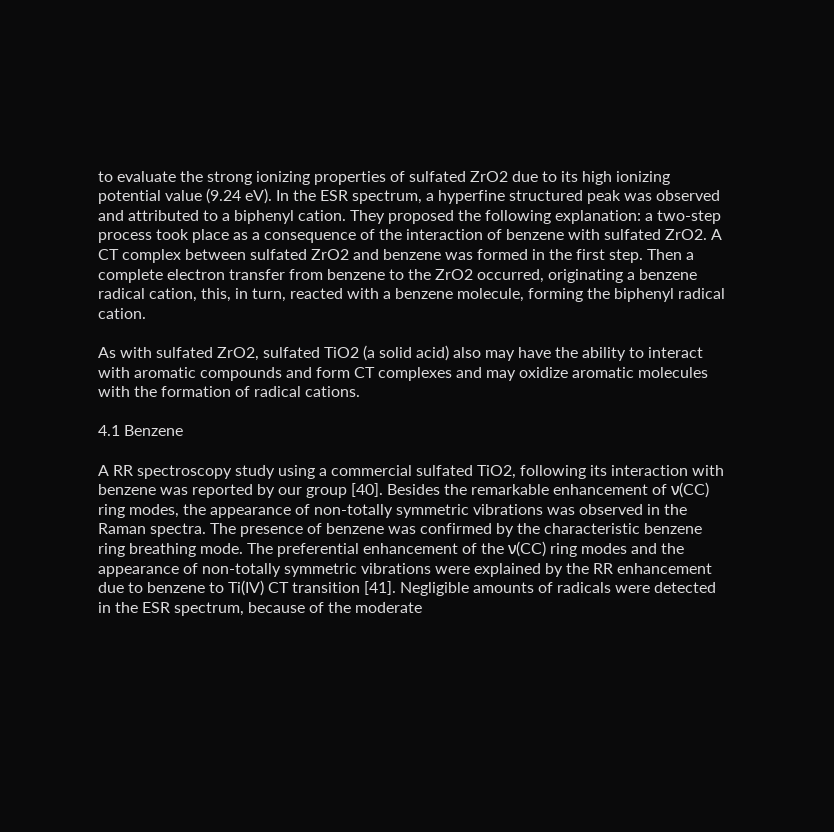to evaluate the strong ionizing properties of sulfated ZrO2 due to its high ionizing potential value (9.24 eV). In the ESR spectrum, a hyperfine structured peak was observed and attributed to a biphenyl cation. They proposed the following explanation: a two-step process took place as a consequence of the interaction of benzene with sulfated ZrO2. A CT complex between sulfated ZrO2 and benzene was formed in the first step. Then a complete electron transfer from benzene to the ZrO2 occurred, originating a benzene radical cation, this, in turn, reacted with a benzene molecule, forming the biphenyl radical cation.

As with sulfated ZrO2, sulfated TiO2 (a solid acid) also may have the ability to interact with aromatic compounds and form CT complexes and may oxidize aromatic molecules with the formation of radical cations.

4.1 Benzene

A RR spectroscopy study using a commercial sulfated TiO2, following its interaction with benzene was reported by our group [40]. Besides the remarkable enhancement of ν(CC) ring modes, the appearance of non-totally symmetric vibrations was observed in the Raman spectra. The presence of benzene was confirmed by the characteristic benzene ring breathing mode. The preferential enhancement of the ν(CC) ring modes and the appearance of non-totally symmetric vibrations were explained by the RR enhancement due to benzene to Ti(IV) CT transition [41]. Negligible amounts of radicals were detected in the ESR spectrum, because of the moderate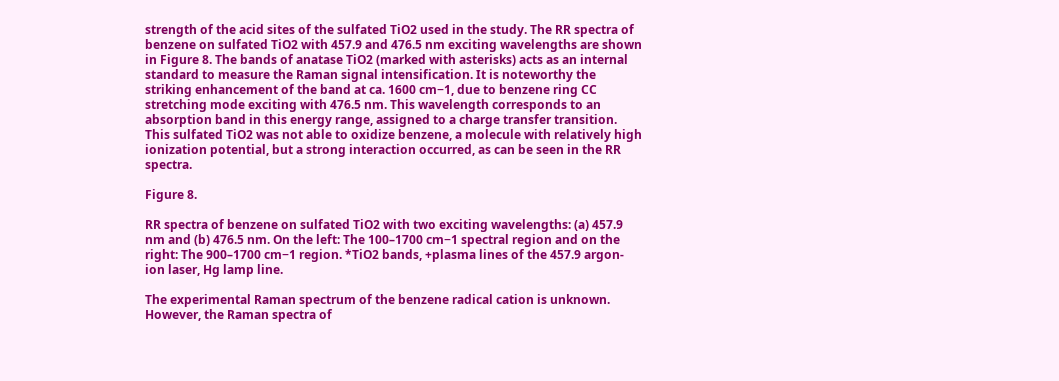strength of the acid sites of the sulfated TiO2 used in the study. The RR spectra of benzene on sulfated TiO2 with 457.9 and 476.5 nm exciting wavelengths are shown in Figure 8. The bands of anatase TiO2 (marked with asterisks) acts as an internal standard to measure the Raman signal intensification. It is noteworthy the striking enhancement of the band at ca. 1600 cm−1, due to benzene ring CC stretching mode exciting with 476.5 nm. This wavelength corresponds to an absorption band in this energy range, assigned to a charge transfer transition. This sulfated TiO2 was not able to oxidize benzene, a molecule with relatively high ionization potential, but a strong interaction occurred, as can be seen in the RR spectra.

Figure 8.

RR spectra of benzene on sulfated TiO2 with two exciting wavelengths: (a) 457.9 nm and (b) 476.5 nm. On the left: The 100–1700 cm−1 spectral region and on the right: The 900–1700 cm−1 region. *TiO2 bands, +plasma lines of the 457.9 argon-ion laser, Hg lamp line.

The experimental Raman spectrum of the benzene radical cation is unknown. However, the Raman spectra of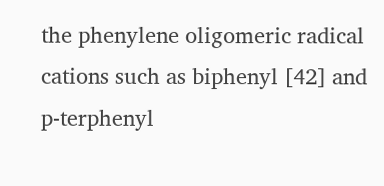the phenylene oligomeric radical cations such as biphenyl [42] and p-terphenyl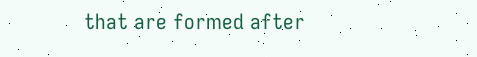that are formed after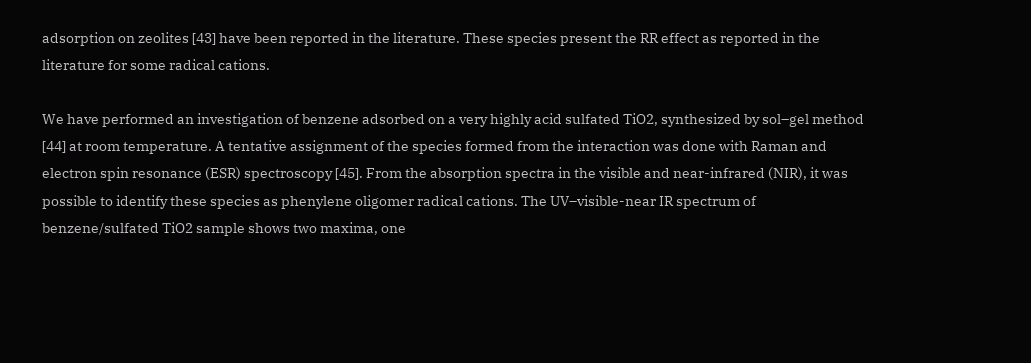adsorption on zeolites [43] have been reported in the literature. These species present the RR effect as reported in the literature for some radical cations.

We have performed an investigation of benzene adsorbed on a very highly acid sulfated TiO2, synthesized by sol–gel method [44] at room temperature. A tentative assignment of the species formed from the interaction was done with Raman and electron spin resonance (ESR) spectroscopy [45]. From the absorption spectra in the visible and near-infrared (NIR), it was possible to identify these species as phenylene oligomer radical cations. The UV–visible-near IR spectrum of benzene/sulfated TiO2 sample shows two maxima, one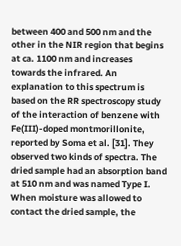between 400 and 500 nm and the other in the NIR region that begins at ca. 1100 nm and increases towards the infrared. An explanation to this spectrum is based on the RR spectroscopy study of the interaction of benzene with Fe(III)-doped montmorillonite, reported by Soma et al. [31]. They observed two kinds of spectra. The dried sample had an absorption band at 510 nm and was named Type I. When moisture was allowed to contact the dried sample, the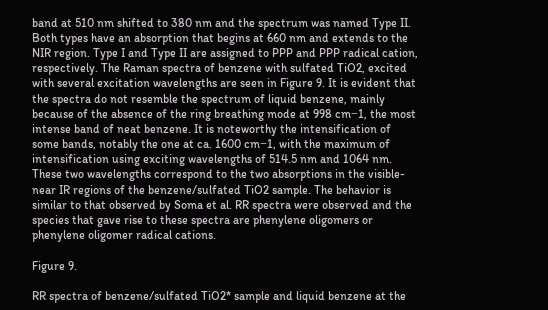band at 510 nm shifted to 380 nm and the spectrum was named Type II. Both types have an absorption that begins at 660 nm and extends to the NIR region. Type I and Type II are assigned to PPP and PPP radical cation, respectively. The Raman spectra of benzene with sulfated TiO2, excited with several excitation wavelengths are seen in Figure 9. It is evident that the spectra do not resemble the spectrum of liquid benzene, mainly because of the absence of the ring breathing mode at 998 cm−1, the most intense band of neat benzene. It is noteworthy the intensification of some bands, notably the one at ca. 1600 cm−1, with the maximum of intensification using exciting wavelengths of 514.5 nm and 1064 nm. These two wavelengths correspond to the two absorptions in the visible-near IR regions of the benzene/sulfated TiO2 sample. The behavior is similar to that observed by Soma et al. RR spectra were observed and the species that gave rise to these spectra are phenylene oligomers or phenylene oligomer radical cations.

Figure 9.

RR spectra of benzene/sulfated TiO2* sample and liquid benzene at the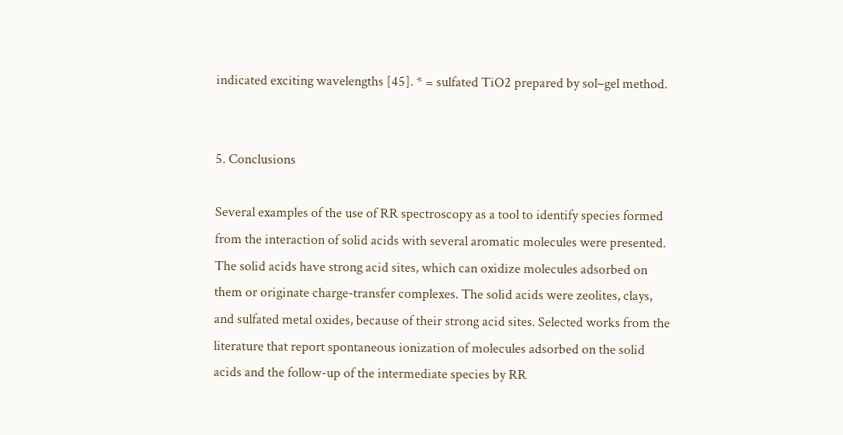indicated exciting wavelengths [45]. * = sulfated TiO2 prepared by sol–gel method.


5. Conclusions

Several examples of the use of RR spectroscopy as a tool to identify species formed from the interaction of solid acids with several aromatic molecules were presented. The solid acids have strong acid sites, which can oxidize molecules adsorbed on them or originate charge-transfer complexes. The solid acids were zeolites, clays, and sulfated metal oxides, because of their strong acid sites. Selected works from the literature that report spontaneous ionization of molecules adsorbed on the solid acids and the follow-up of the intermediate species by RR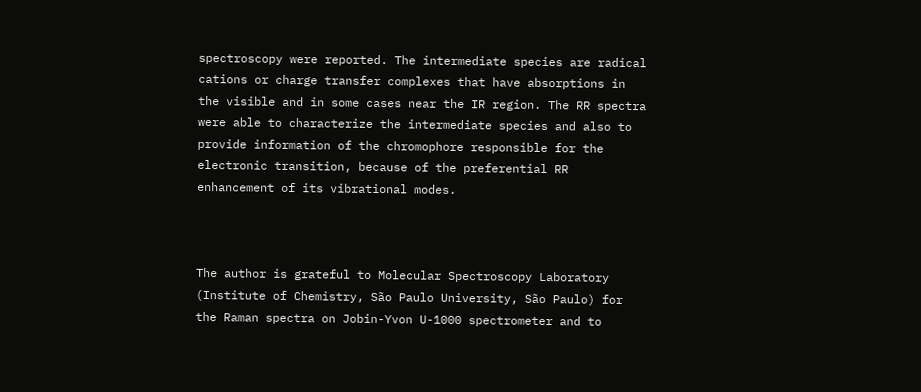spectroscopy were reported. The intermediate species are radical cations or charge transfer complexes that have absorptions in the visible and in some cases near the IR region. The RR spectra were able to characterize the intermediate species and also to provide information of the chromophore responsible for the electronic transition, because of the preferential RR enhancement of its vibrational modes.



The author is grateful to Molecular Spectroscopy Laboratory (Institute of Chemistry, São Paulo University, São Paulo) for the Raman spectra on Jobin-Yvon U-1000 spectrometer and to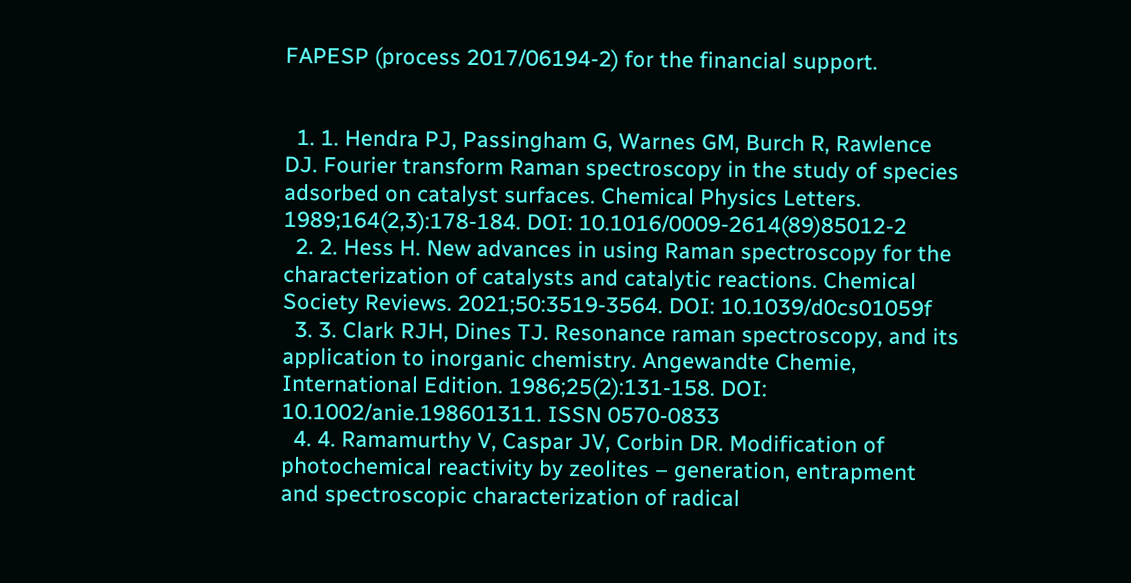FAPESP (process 2017/06194-2) for the financial support.


  1. 1. Hendra PJ, Passingham G, Warnes GM, Burch R, Rawlence DJ. Fourier transform Raman spectroscopy in the study of species adsorbed on catalyst surfaces. Chemical Physics Letters. 1989;164(2,3):178-184. DOI: 10.1016/0009-2614(89)85012-2
  2. 2. Hess H. New advances in using Raman spectroscopy for the characterization of catalysts and catalytic reactions. Chemical Society Reviews. 2021;50:3519-3564. DOI: 10.1039/d0cs01059f
  3. 3. Clark RJH, Dines TJ. Resonance raman spectroscopy, and its application to inorganic chemistry. Angewandte Chemie, International Edition. 1986;25(2):131-158. DOI: 10.1002/anie.198601311. ISSN 0570-0833
  4. 4. Ramamurthy V, Caspar JV, Corbin DR. Modification of photochemical reactivity by zeolites – generation, entrapment and spectroscopic characterization of radical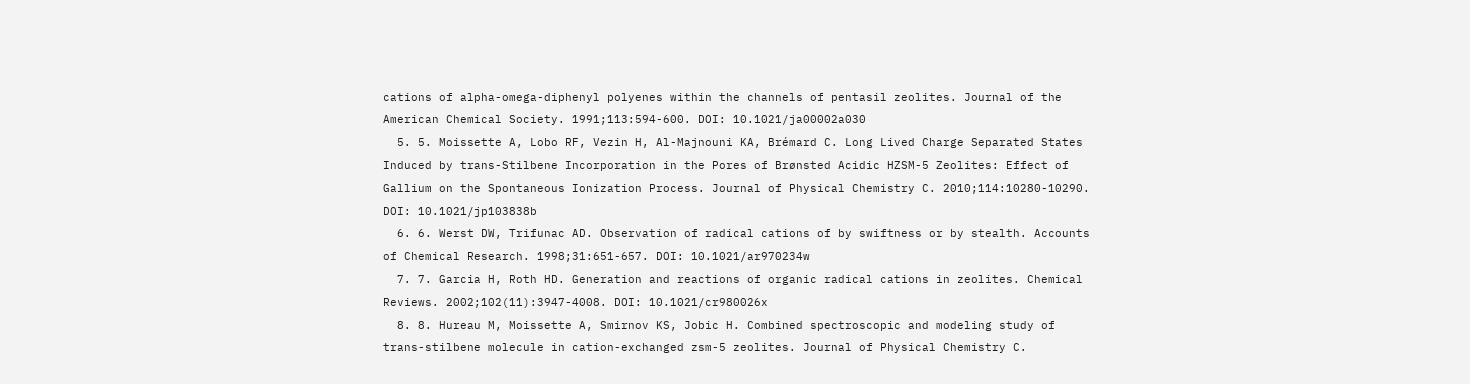cations of alpha-omega-diphenyl polyenes within the channels of pentasil zeolites. Journal of the American Chemical Society. 1991;113:594-600. DOI: 10.1021/ja00002a030
  5. 5. Moissette A, Lobo RF, Vezin H, Al-Majnouni KA, Brémard C. Long Lived Charge Separated States Induced by trans-Stilbene Incorporation in the Pores of Brønsted Acidic HZSM-5 Zeolites: Effect of Gallium on the Spontaneous Ionization Process. Journal of Physical Chemistry C. 2010;114:10280-10290. DOI: 10.1021/jp103838b
  6. 6. Werst DW, Trifunac AD. Observation of radical cations of by swiftness or by stealth. Accounts of Chemical Research. 1998;31:651-657. DOI: 10.1021/ar970234w
  7. 7. Garcia H, Roth HD. Generation and reactions of organic radical cations in zeolites. Chemical Reviews. 2002;102(11):3947-4008. DOI: 10.1021/cr980026x
  8. 8. Hureau M, Moissette A, Smirnov KS, Jobic H. Combined spectroscopic and modeling study of trans-stilbene molecule in cation-exchanged zsm-5 zeolites. Journal of Physical Chemistry C.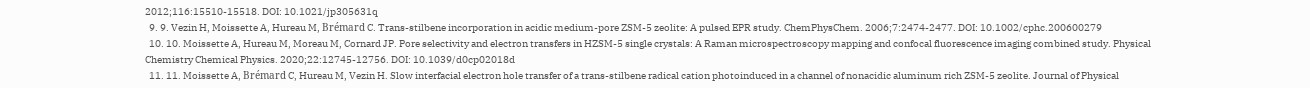2012;116:15510-15518. DOI: 10.1021/jp305631q
  9. 9. Vezin H, Moissette A, Hureau M, Brémard C. Trans-stilbene incorporation in acidic medium-pore ZSM-5 zeolite: A pulsed EPR study. ChemPhysChem. 2006;7:2474-2477. DOI: 10.1002/cphc.200600279
  10. 10. Moissette A, Hureau M, Moreau M, Cornard JP. Pore selectivity and electron transfers in HZSM-5 single crystals: A Raman microspectroscopy mapping and confocal fluorescence imaging combined study. Physical Chemistry Chemical Physics. 2020;22:12745-12756. DOI: 10.1039/d0cp02018d
  11. 11. Moissette A, Brémard C, Hureau M, Vezin H. Slow interfacial electron hole transfer of a trans-stilbene radical cation photoinduced in a channel of nonacidic aluminum rich ZSM-5 zeolite. Journal of Physical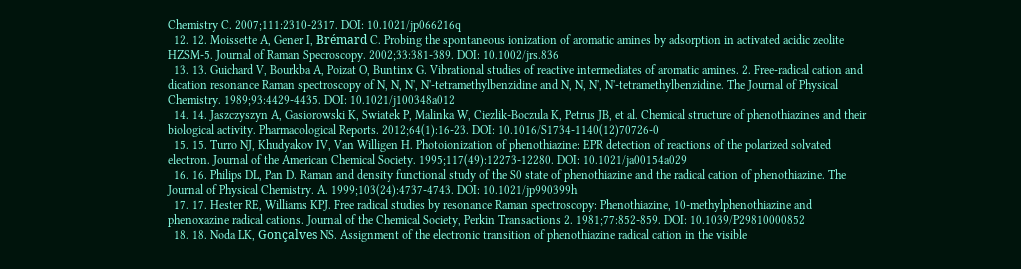Chemistry C. 2007;111:2310-2317. DOI: 10.1021/jp066216q
  12. 12. Moissette A, Gener I, Brémard C. Probing the spontaneous ionization of aromatic amines by adsorption in activated acidic zeolite HZSM-5. Journal of Raman Specroscopy. 2002;33:381-389. DOI: 10.1002/jrs.836
  13. 13. Guichard V, Bourkba A, Poizat O, Buntinx G. Vibrational studies of reactive intermediates of aromatic amines. 2. Free-radical cation and dication resonance Raman spectroscopy of N, N, N', N'-tetramethylbenzidine and N, N, N', N'-tetramethylbenzidine. The Journal of Physical Chemistry. 1989;93:4429-4435. DOI: 10.1021/j100348a012
  14. 14. Jaszczyszyn A, Gasiorowski K, Swiatek P, Malinka W, Ciezlik-Boczula K, Petrus JB, et al. Chemical structure of phenothiazines and their biological activity. Pharmacological Reports. 2012;64(1):16-23. DOI: 10.1016/S1734-1140(12)70726-0
  15. 15. Turro NJ, Khudyakov IV, Van Willigen H. Photoionization of phenothiazine: EPR detection of reactions of the polarized solvated electron. Journal of the American Chemical Society. 1995;117(49):12273-12280. DOI: 10.1021/ja00154a029
  16. 16. Philips DL, Pan D. Raman and density functional study of the S0 state of phenothiazine and the radical cation of phenothiazine. The Journal of Physical Chemistry. A. 1999;103(24):4737-4743. DOI: 10.1021/jp990399h
  17. 17. Hester RE, Williams KPJ. Free radical studies by resonance Raman spectroscopy: Phenothiazine, 10-methylphenothiazine and phenoxazine radical cations. Journal of the Chemical Society, Perkin Transactions 2. 1981;77:852-859. DOI: 10.1039/P29810000852
  18. 18. Noda LK, Gonçalves NS. Assignment of the electronic transition of phenothiazine radical cation in the visible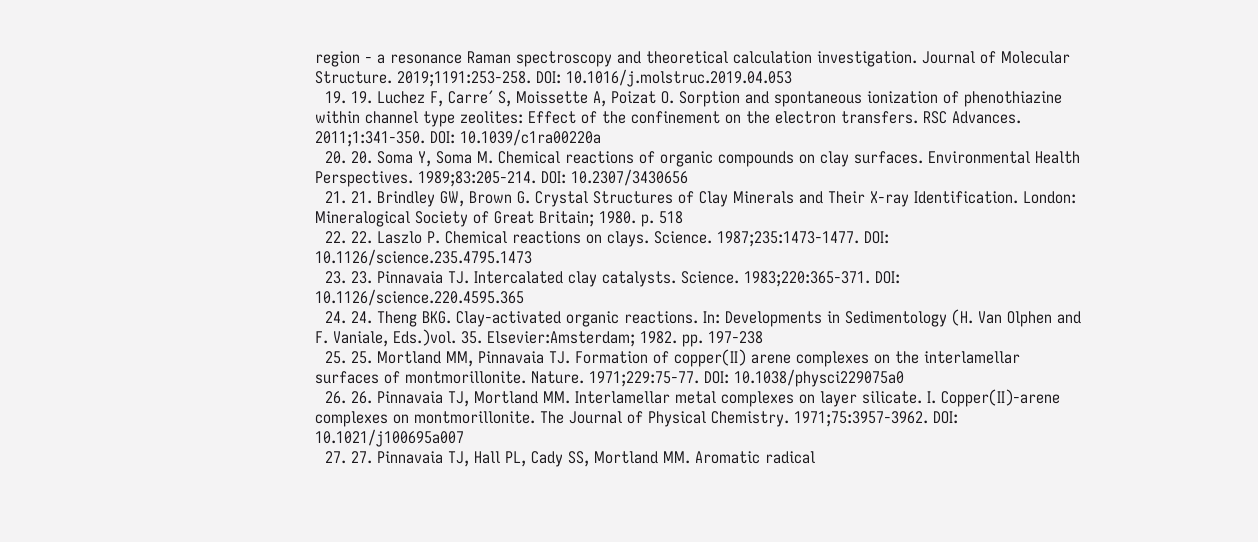region - a resonance Raman spectroscopy and theoretical calculation investigation. Journal of Molecular Structure. 2019;1191:253-258. DOI: 10.1016/j.molstruc.2019.04.053
  19. 19. Luchez F, Carre´ S, Moissette A, Poizat O. Sorption and spontaneous ionization of phenothiazine within channel type zeolites: Effect of the confinement on the electron transfers. RSC Advances. 2011;1:341-350. DOI: 10.1039/c1ra00220a
  20. 20. Soma Y, Soma M. Chemical reactions of organic compounds on clay surfaces. Environmental Health Perspectives. 1989;83:205-214. DOI: 10.2307/3430656
  21. 21. Brindley GW, Brown G. Crystal Structures of Clay Minerals and Their X-ray Identification. London: Mineralogical Society of Great Britain; 1980. p. 518
  22. 22. Laszlo P. Chemical reactions on clays. Science. 1987;235:1473-1477. DOI: 10.1126/science.235.4795.1473
  23. 23. Pinnavaia TJ. Intercalated clay catalysts. Science. 1983;220:365-371. DOI: 10.1126/science.220.4595.365
  24. 24. Theng BKG. Clay-activated organic reactions. In: Developments in Sedimentology (H. Van Olphen and F. Vaniale, Eds.)vol. 35. Elsevier:Amsterdam; 1982. pp. 197-238
  25. 25. Mortland MM, Pinnavaia TJ. Formation of copper(II) arene complexes on the interlamellar surfaces of montmorillonite. Nature. 1971;229:75-77. DOI: 10.1038/physci229075a0
  26. 26. Pinnavaia TJ, Mortland MM. Interlamellar metal complexes on layer silicate. I. Copper(II)-arene complexes on montmorillonite. The Journal of Physical Chemistry. 1971;75:3957-3962. DOI: 10.1021/j100695a007
  27. 27. Pinnavaia TJ, Hall PL, Cady SS, Mortland MM. Aromatic radical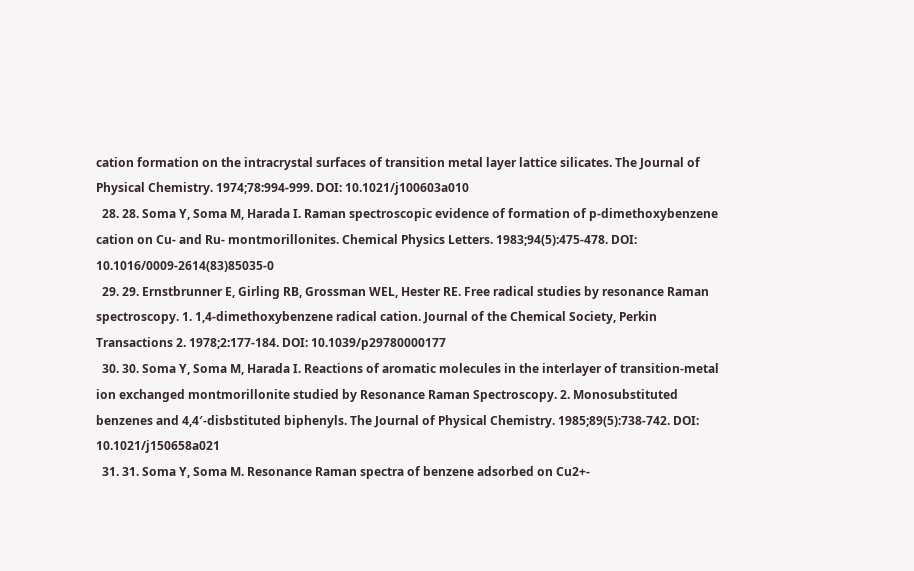cation formation on the intracrystal surfaces of transition metal layer lattice silicates. The Journal of Physical Chemistry. 1974;78:994-999. DOI: 10.1021/j100603a010
  28. 28. Soma Y, Soma M, Harada I. Raman spectroscopic evidence of formation of p-dimethoxybenzene cation on Cu- and Ru- montmorillonites. Chemical Physics Letters. 1983;94(5):475-478. DOI: 10.1016/0009-2614(83)85035-0
  29. 29. Ernstbrunner E, Girling RB, Grossman WEL, Hester RE. Free radical studies by resonance Raman spectroscopy. 1. 1,4-dimethoxybenzene radical cation. Journal of the Chemical Society, Perkin Transactions 2. 1978;2:177-184. DOI: 10.1039/p29780000177
  30. 30. Soma Y, Soma M, Harada I. Reactions of aromatic molecules in the interlayer of transition-metal ion exchanged montmorillonite studied by Resonance Raman Spectroscopy. 2. Monosubstituted benzenes and 4,4′-disbstituted biphenyls. The Journal of Physical Chemistry. 1985;89(5):738-742. DOI: 10.1021/j150658a021
  31. 31. Soma Y, Soma M. Resonance Raman spectra of benzene adsorbed on Cu2+-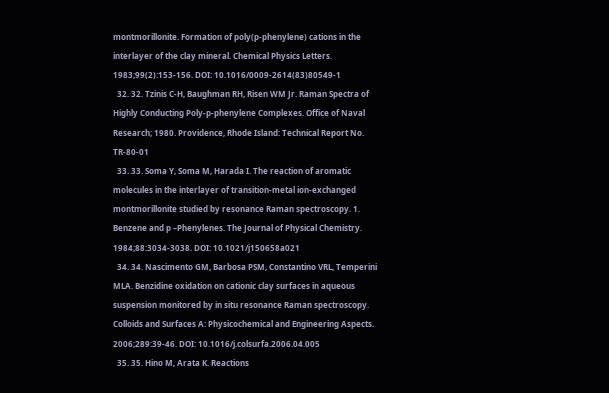montmorillonite. Formation of poly(p-phenylene) cations in the interlayer of the clay mineral. Chemical Physics Letters. 1983;99(2):153-156. DOI: 10.1016/0009-2614(83)80549-1
  32. 32. Tzinis C-H, Baughman RH, Risen WM Jr. Raman Spectra of Highly Conducting Poly-p-phenylene Complexes. Office of Naval Research; 1980. Providence, Rhode Island: Technical Report No. TR-80-01
  33. 33. Soma Y, Soma M, Harada I. The reaction of aromatic molecules in the interlayer of transition-metal ion-exchanged montmorillonite studied by resonance Raman spectroscopy. 1. Benzene and p –Phenylenes. The Journal of Physical Chemistry. 1984;88:3034-3038. DOI: 10.1021/j150658a021
  34. 34. Nascimento GM, Barbosa PSM, Constantino VRL, Temperini MLA. Benzidine oxidation on cationic clay surfaces in aqueous suspension monitored by in situ resonance Raman spectroscopy. Colloids and Surfaces A: Physicochemical and Engineering Aspects. 2006;289:39-46. DOI: 10.1016/j.colsurfa.2006.04.005
  35. 35. Hino M, Arata K. Reactions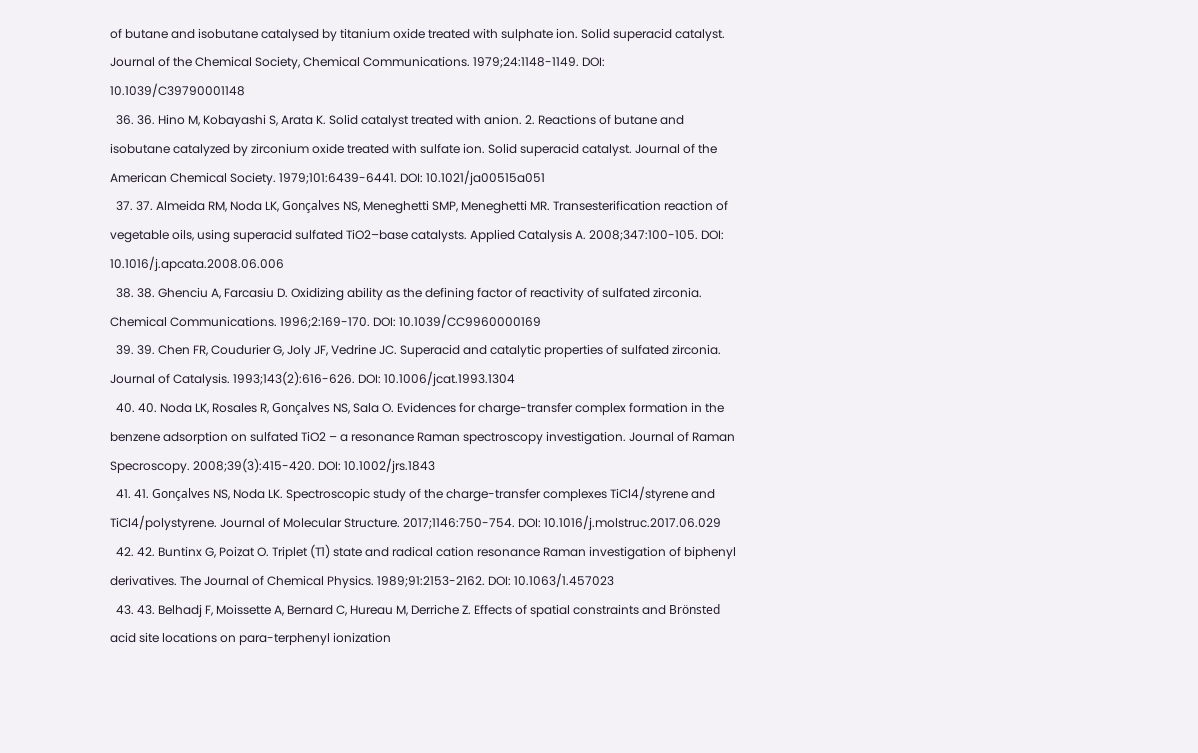of butane and isobutane catalysed by titanium oxide treated with sulphate ion. Solid superacid catalyst. Journal of the Chemical Society, Chemical Communications. 1979;24:1148-1149. DOI: 10.1039/C39790001148
  36. 36. Hino M, Kobayashi S, Arata K. Solid catalyst treated with anion. 2. Reactions of butane and isobutane catalyzed by zirconium oxide treated with sulfate ion. Solid superacid catalyst. Journal of the American Chemical Society. 1979;101:6439-6441. DOI: 10.1021/ja00515a051
  37. 37. Almeida RM, Noda LK, Gonçalves NS, Meneghetti SMP, Meneghetti MR. Transesterification reaction of vegetable oils, using superacid sulfated TiO2–base catalysts. Applied Catalysis A. 2008;347:100-105. DOI: 10.1016/j.apcata.2008.06.006
  38. 38. Ghenciu A, Farcasiu D. Oxidizing ability as the defining factor of reactivity of sulfated zirconia. Chemical Communications. 1996;2:169-170. DOI: 10.1039/CC9960000169
  39. 39. Chen FR, Coudurier G, Joly JF, Vedrine JC. Superacid and catalytic properties of sulfated zirconia. Journal of Catalysis. 1993;143(2):616-626. DOI: 10.1006/jcat.1993.1304
  40. 40. Noda LK, Rosales R, Gonçalves NS, Sala O. Evidences for charge-transfer complex formation in the benzene adsorption on sulfated TiO2 – a resonance Raman spectroscopy investigation. Journal of Raman Specroscopy. 2008;39(3):415-420. DOI: 10.1002/jrs.1843
  41. 41. Gonçalves NS, Noda LK. Spectroscopic study of the charge-transfer complexes TiCl4/styrene and TiCl4/polystyrene. Journal of Molecular Structure. 2017;1146:750-754. DOI: 10.1016/j.molstruc.2017.06.029
  42. 42. Buntinx G, Poizat O. Triplet (T1) state and radical cation resonance Raman investigation of biphenyl derivatives. The Journal of Chemical Physics. 1989;91:2153-2162. DOI: 10.1063/1.457023
  43. 43. Belhadj F, Moissette A, Bernard C, Hureau M, Derriche Z. Effects of spatial constraints and Brönsted acid site locations on para-terphenyl ionization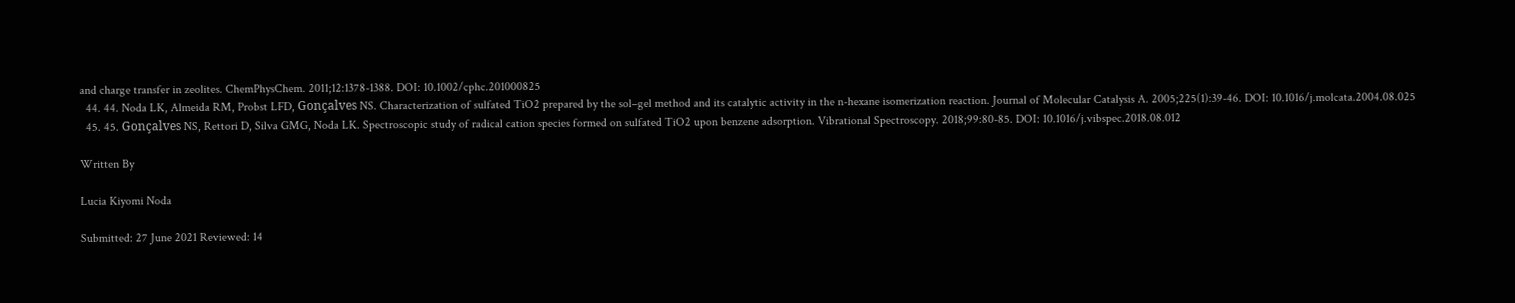and charge transfer in zeolites. ChemPhysChem. 2011;12:1378-1388. DOI: 10.1002/cphc.201000825
  44. 44. Noda LK, Almeida RM, Probst LFD, Gonçalves NS. Characterization of sulfated TiO2 prepared by the sol–gel method and its catalytic activity in the n-hexane isomerization reaction. Journal of Molecular Catalysis A. 2005;225(1):39-46. DOI: 10.1016/j.molcata.2004.08.025
  45. 45. Gonçalves NS, Rettori D, Silva GMG, Noda LK. Spectroscopic study of radical cation species formed on sulfated TiO2 upon benzene adsorption. Vibrational Spectroscopy. 2018;99:80-85. DOI: 10.1016/j.vibspec.2018.08.012

Written By

Lucia Kiyomi Noda

Submitted: 27 June 2021 Reviewed: 14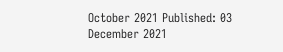October 2021 Published: 03 December 2021